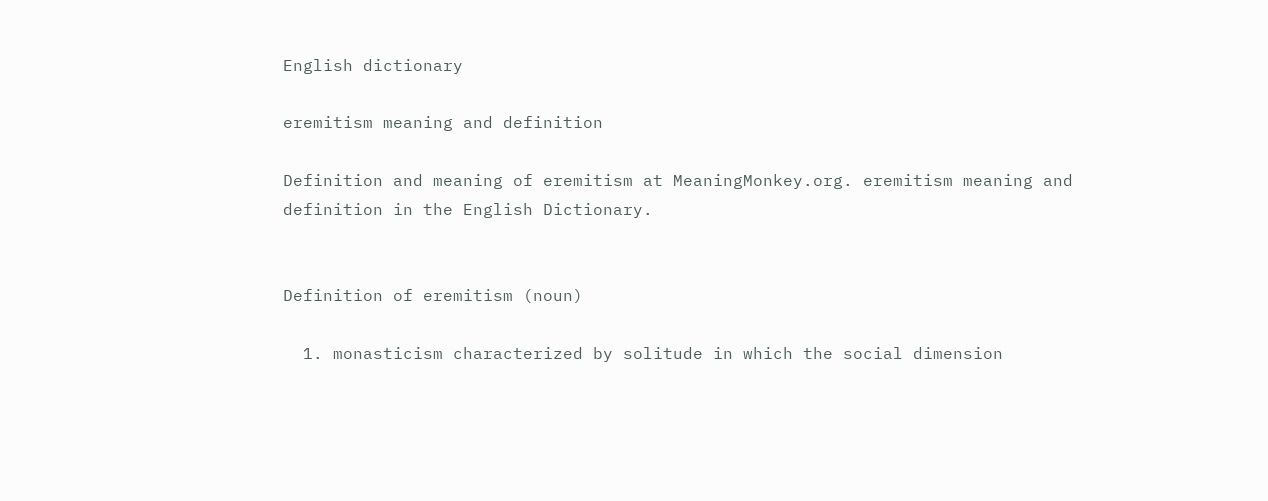English dictionary

eremitism meaning and definition

Definition and meaning of eremitism at MeaningMonkey.org. eremitism meaning and definition in the English Dictionary.


Definition of eremitism (noun)

  1. monasticism characterized by solitude in which the social dimension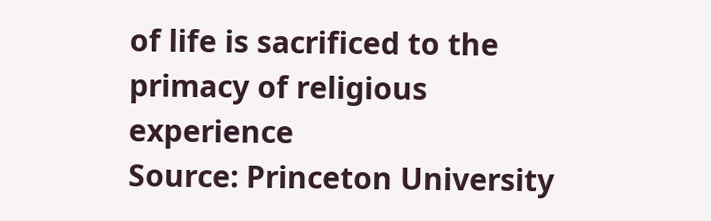of life is sacrificed to the primacy of religious experience
Source: Princeton University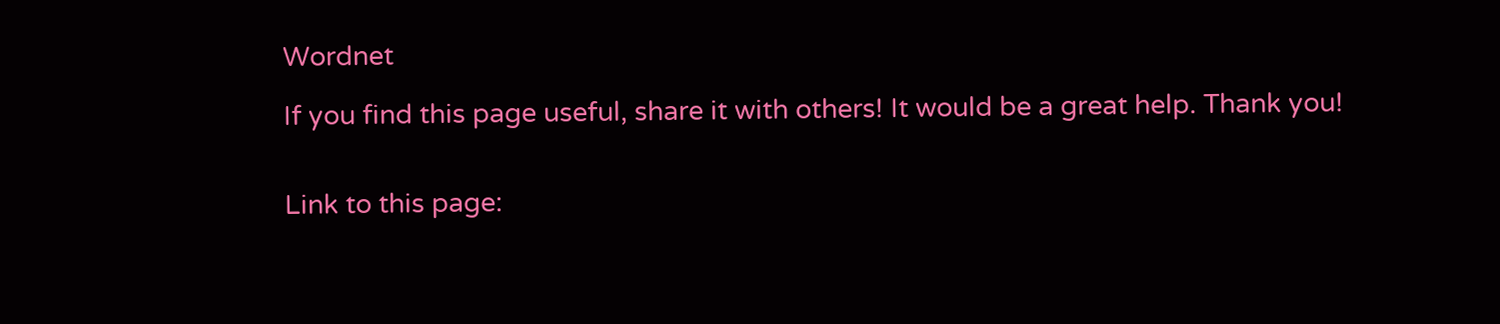Wordnet

If you find this page useful, share it with others! It would be a great help. Thank you!


Link to this page: